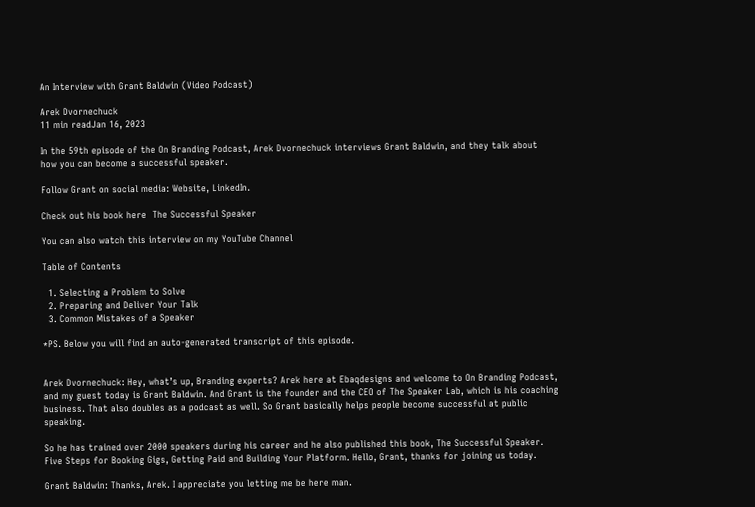An Interview with Grant Baldwin (Video Podcast)

Arek Dvornechuck
11 min readJan 16, 2023

In the 59th episode of the On Branding Podcast, Arek Dvornechuck interviews Grant Baldwin, and they talk about how you can become a successful speaker.

Follow Grant on social media: Website, LinkedIn.

Check out his book here  The Successful Speaker

You can also watch this interview on my YouTube Channel

Table of Contents

  1. Selecting a Problem to Solve
  2. Preparing and Deliver Your Talk
  3. Common Mistakes of a Speaker

*PS. Below you will find an auto-generated transcript of this episode.


Arek Dvornechuck: Hey, what’s up, Branding experts? Arek here at Ebaqdesigns and welcome to On Branding Podcast, and my guest today is Grant Baldwin. And Grant is the founder and the CEO of The Speaker Lab, which is his coaching business. That also doubles as a podcast as well. So Grant basically helps people become successful at public speaking.

So he has trained over 2000 speakers during his career and he also published this book, The Successful Speaker. Five Steps for Booking Gigs, Getting Paid and Building Your Platform. Hello, Grant, thanks for joining us today.

Grant Baldwin: Thanks, Arek. I appreciate you letting me be here man.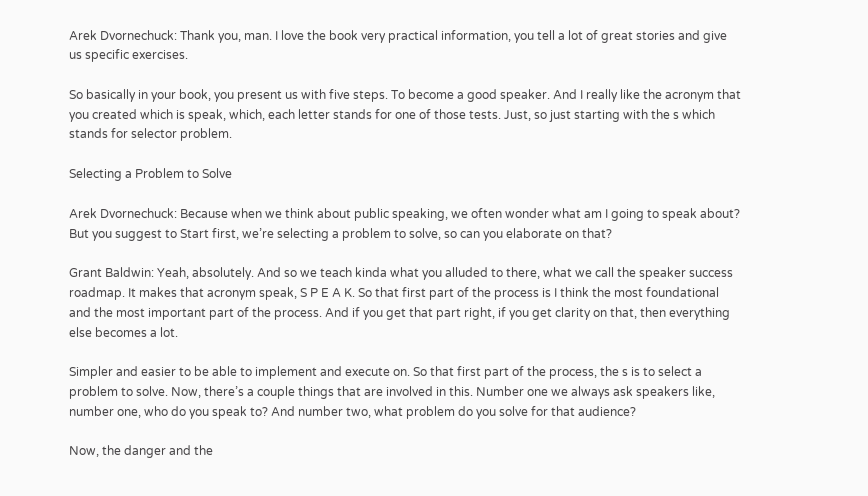Arek Dvornechuck: Thank you, man. I love the book very practical information, you tell a lot of great stories and give us specific exercises.

So basically in your book, you present us with five steps. To become a good speaker. And I really like the acronym that you created which is speak, which, each letter stands for one of those tests. Just, so just starting with the s which stands for selector problem.

Selecting a Problem to Solve

Arek Dvornechuck: Because when we think about public speaking, we often wonder what am I going to speak about? But you suggest to Start first, we’re selecting a problem to solve, so can you elaborate on that?

Grant Baldwin: Yeah, absolutely. And so we teach kinda what you alluded to there, what we call the speaker success roadmap. It makes that acronym speak, S P E A K. So that first part of the process is I think the most foundational and the most important part of the process. And if you get that part right, if you get clarity on that, then everything else becomes a lot.

Simpler and easier to be able to implement and execute on. So that first part of the process, the s is to select a problem to solve. Now, there’s a couple things that are involved in this. Number one we always ask speakers like, number one, who do you speak to? And number two, what problem do you solve for that audience?

Now, the danger and the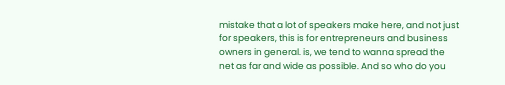mistake that a lot of speakers make here, and not just for speakers, this is for entrepreneurs and business owners in general. is, we tend to wanna spread the net as far and wide as possible. And so who do you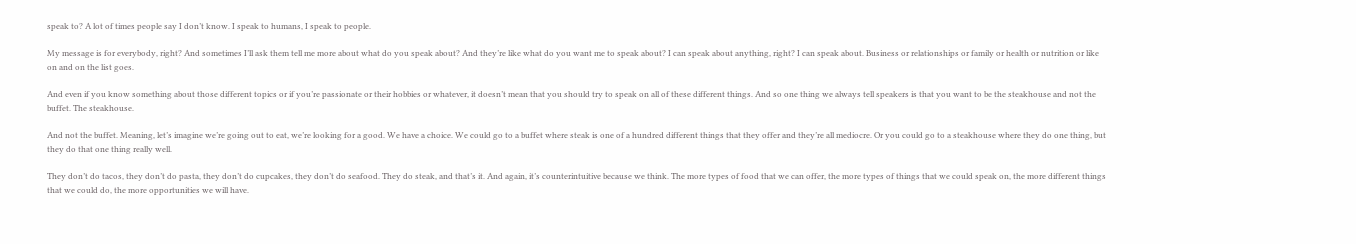speak to? A lot of times people say I don’t know. I speak to humans, I speak to people.

My message is for everybody, right? And sometimes I’ll ask them tell me more about what do you speak about? And they’re like what do you want me to speak about? I can speak about anything, right? I can speak about. Business or relationships or family or health or nutrition or like on and on the list goes.

And even if you know something about those different topics or if you’re passionate or their hobbies or whatever, it doesn’t mean that you should try to speak on all of these different things. And so one thing we always tell speakers is that you want to be the steakhouse and not the buffet. The steakhouse.

And not the buffet. Meaning, let’s imagine we’re going out to eat, we’re looking for a good. We have a choice. We could go to a buffet where steak is one of a hundred different things that they offer and they’re all mediocre. Or you could go to a steakhouse where they do one thing, but they do that one thing really well.

They don’t do tacos, they don’t do pasta, they don’t do cupcakes, they don’t do seafood. They do steak, and that’s it. And again, it’s counterintuitive because we think. The more types of food that we can offer, the more types of things that we could speak on, the more different things that we could do, the more opportunities we will have.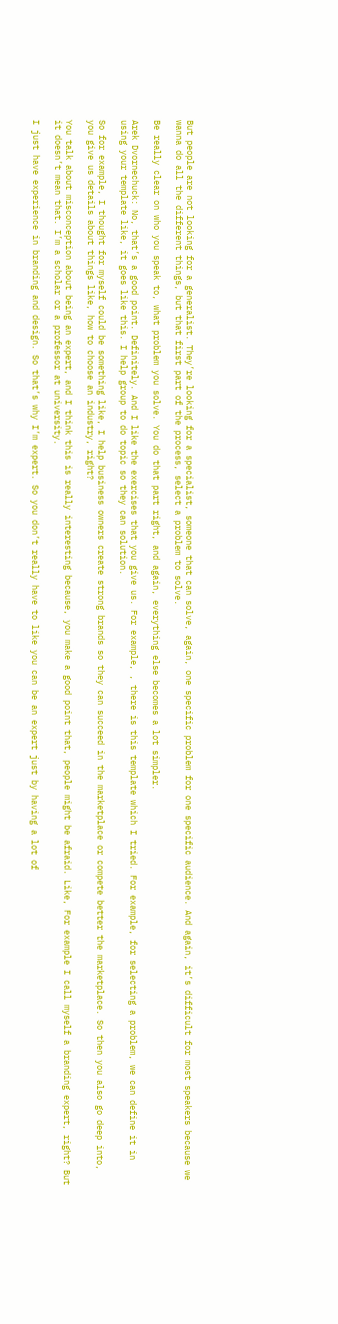But people are not looking for a generalist. They’re looking for a specialist, someone that can solve, again, one specific problem for one specific audience. And again, it’s difficult for most speakers because we wanna do all the different things, but that first part of the process, select a problem to solve.

Be really clear on who you speak to, what problem you solve. You do that part right, and again, everything else becomes a lot simpler.

Arek Dvornechuck: No, that’s a good point. Definitely. And I like the exercises that you give us. For example, , there is this template which I tried. For example, for selecting a problem, we can define it in using your template like, it goes like this. I help group to do topic so they can solution.

So for example, I thought for myself could be something like, I help business owners create strong brands so they can succeed in the marketplace or compete better the marketplace. So then you also go deep into, you give us details about things like, how to choose an industry, right?

You talk about misconception about being an expert, and I think this is really interesting because, you make a good point that, people might be afraid. Like, For example I call myself a branding expert, right? But it doesn’t mean that. I’m a scholar or a professor at university.

I just have experience in branding and design. So that’s why I’m expert. So you don’t really have to like you can be an expert just by having a lot of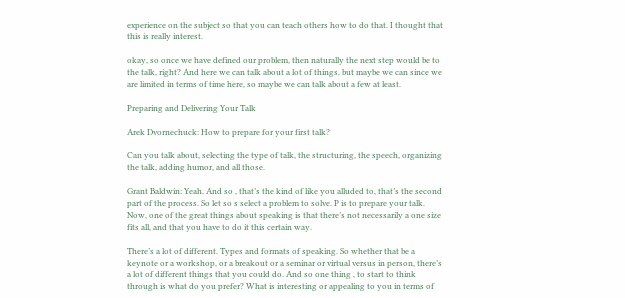experience on the subject so that you can teach others how to do that. I thought that this is really interest.

okay, so once we have defined our problem, then naturally the next step would be to the talk, right? And here we can talk about a lot of things, but maybe we can since we are limited in terms of time here, so maybe we can talk about a few at least.

Preparing and Delivering Your Talk

Arek Dvornechuck: How to prepare for your first talk?

Can you talk about, selecting the type of talk, the structuring, the speech, organizing the talk, adding humor, and all those.

Grant Baldwin: Yeah. And so , that’s the kind of like you alluded to, that’s the second part of the process. So let so s select a problem to solve. P is to prepare your talk. Now, one of the great things about speaking is that there’s not necessarily a one size fits all, and that you have to do it this certain way.

There’s a lot of different. Types and formats of speaking. So whether that be a keynote or a workshop, or a breakout or a seminar or virtual versus in person, there’s a lot of different things that you could do. And so one thing , to start to think through is what do you prefer? What is interesting or appealing to you in terms of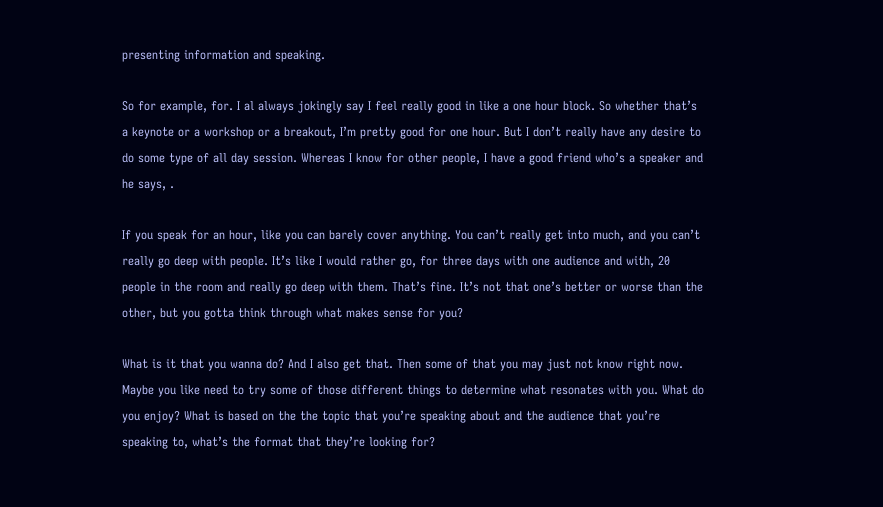presenting information and speaking.

So for example, for. I al always jokingly say I feel really good in like a one hour block. So whether that’s a keynote or a workshop or a breakout, I’m pretty good for one hour. But I don’t really have any desire to do some type of all day session. Whereas I know for other people, I have a good friend who’s a speaker and he says, .

If you speak for an hour, like you can barely cover anything. You can’t really get into much, and you can’t really go deep with people. It’s like I would rather go, for three days with one audience and with, 20 people in the room and really go deep with them. That’s fine. It’s not that one’s better or worse than the other, but you gotta think through what makes sense for you?

What is it that you wanna do? And I also get that. Then some of that you may just not know right now. Maybe you like need to try some of those different things to determine what resonates with you. What do you enjoy? What is based on the the topic that you’re speaking about and the audience that you’re speaking to, what’s the format that they’re looking for?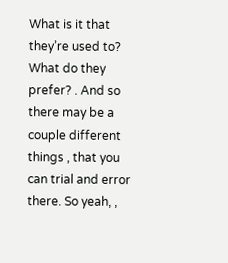What is it that they’re used to? What do they prefer? . And so there may be a couple different things , that you can trial and error there. So yeah, ,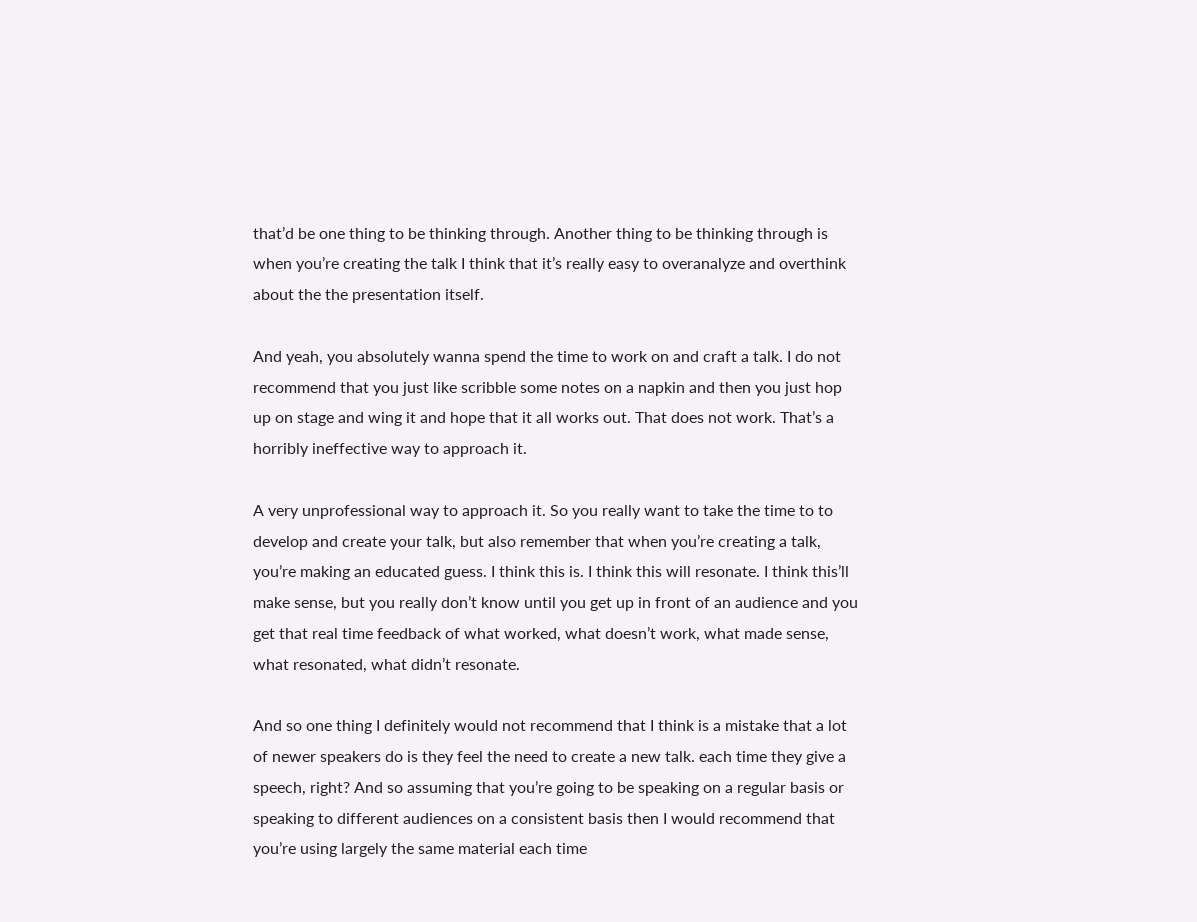that’d be one thing to be thinking through. Another thing to be thinking through is when you’re creating the talk I think that it’s really easy to overanalyze and overthink about the the presentation itself.

And yeah, you absolutely wanna spend the time to work on and craft a talk. I do not recommend that you just like scribble some notes on a napkin and then you just hop up on stage and wing it and hope that it all works out. That does not work. That’s a horribly ineffective way to approach it.

A very unprofessional way to approach it. So you really want to take the time to to develop and create your talk, but also remember that when you’re creating a talk, you’re making an educated guess. I think this is. I think this will resonate. I think this’ll make sense, but you really don’t know until you get up in front of an audience and you get that real time feedback of what worked, what doesn’t work, what made sense, what resonated, what didn’t resonate.

And so one thing I definitely would not recommend that I think is a mistake that a lot of newer speakers do is they feel the need to create a new talk. each time they give a speech, right? And so assuming that you’re going to be speaking on a regular basis or speaking to different audiences on a consistent basis then I would recommend that you’re using largely the same material each time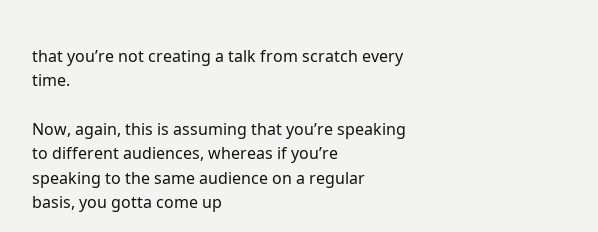that you’re not creating a talk from scratch every time.

Now, again, this is assuming that you’re speaking to different audiences, whereas if you’re speaking to the same audience on a regular basis, you gotta come up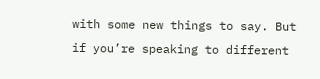with some new things to say. But if you’re speaking to different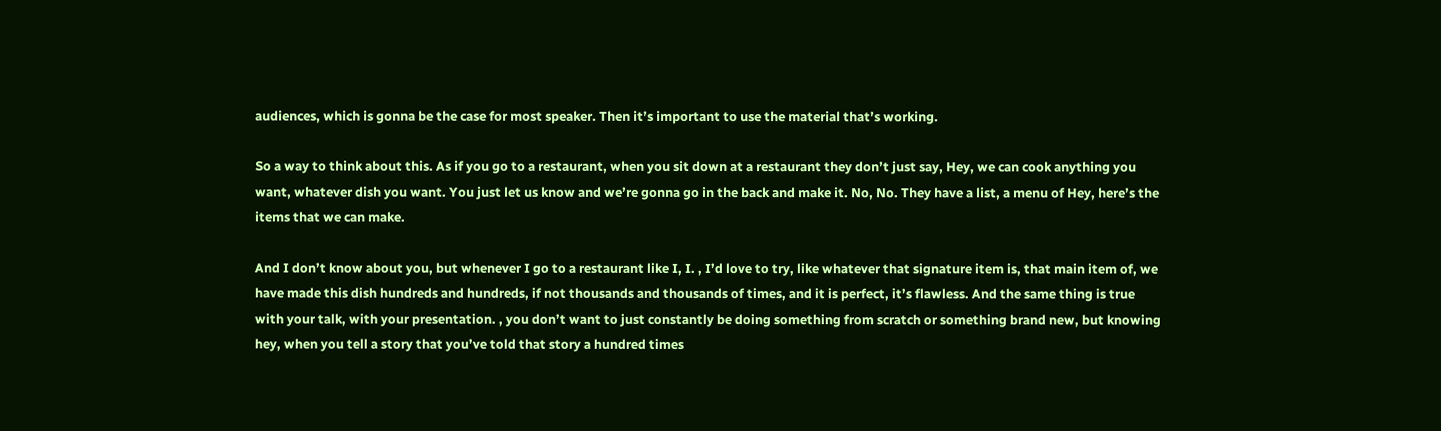audiences, which is gonna be the case for most speaker. Then it’s important to use the material that’s working.

So a way to think about this. As if you go to a restaurant, when you sit down at a restaurant they don’t just say, Hey, we can cook anything you want, whatever dish you want. You just let us know and we’re gonna go in the back and make it. No, No. They have a list, a menu of Hey, here’s the items that we can make.

And I don’t know about you, but whenever I go to a restaurant like I, I. , I’d love to try, like whatever that signature item is, that main item of, we have made this dish hundreds and hundreds, if not thousands and thousands of times, and it is perfect, it’s flawless. And the same thing is true with your talk, with your presentation. , you don’t want to just constantly be doing something from scratch or something brand new, but knowing hey, when you tell a story that you’ve told that story a hundred times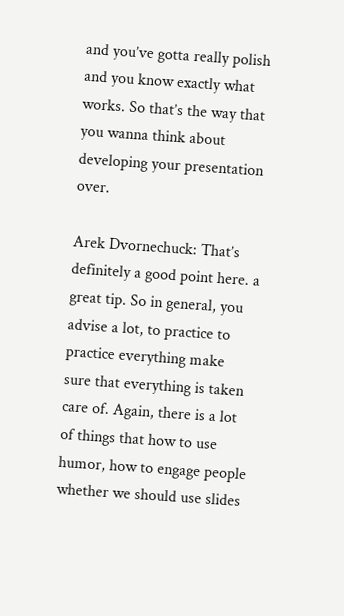and you’ve gotta really polish and you know exactly what works. So that’s the way that you wanna think about developing your presentation over.

Arek Dvornechuck: That’s definitely a good point here. a great tip. So in general, you advise a lot, to practice to practice everything make sure that everything is taken care of. Again, there is a lot of things that how to use humor, how to engage people whether we should use slides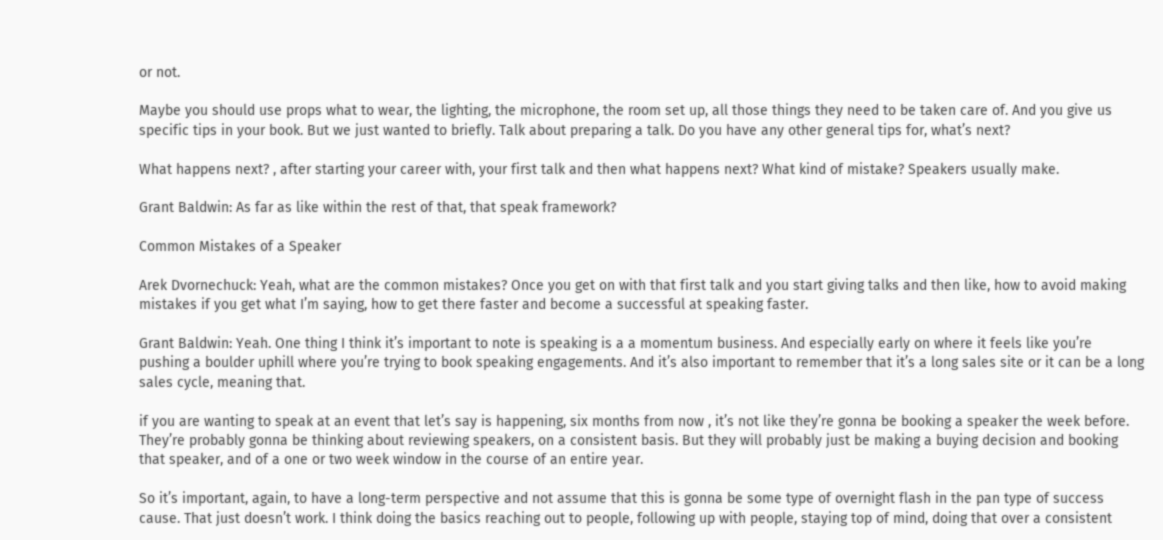or not.

Maybe you should use props what to wear, the lighting, the microphone, the room set up, all those things they need to be taken care of. And you give us specific tips in your book. But we just wanted to briefly. Talk about preparing a talk. Do you have any other general tips for, what’s next?

What happens next? , after starting your career with, your first talk and then what happens next? What kind of mistake? Speakers usually make.

Grant Baldwin: As far as like within the rest of that, that speak framework?

Common Mistakes of a Speaker

Arek Dvornechuck: Yeah, what are the common mistakes? Once you get on with that first talk and you start giving talks and then like, how to avoid making mistakes if you get what I’m saying, how to get there faster and become a successful at speaking faster.

Grant Baldwin: Yeah. One thing I think it’s important to note is speaking is a a momentum business. And especially early on where it feels like you’re pushing a boulder uphill where you’re trying to book speaking engagements. And it’s also important to remember that it’s a long sales site or it can be a long sales cycle, meaning that.

if you are wanting to speak at an event that let’s say is happening, six months from now , it’s not like they’re gonna be booking a speaker the week before. They’re probably gonna be thinking about reviewing speakers, on a consistent basis. But they will probably just be making a buying decision and booking that speaker, and of a one or two week window in the course of an entire year.

So it’s important, again, to have a long-term perspective and not assume that this is gonna be some type of overnight flash in the pan type of success cause. That just doesn’t work. I think doing the basics reaching out to people, following up with people, staying top of mind, doing that over a consistent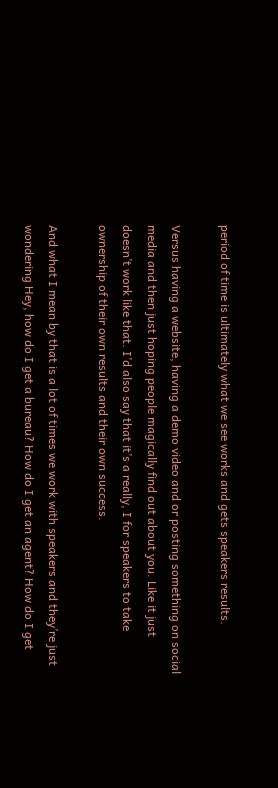period of time is ultimately what we see works and gets speakers results.

Versus having a website, having a demo video and or posting something on social media and then just hoping people magically find out about you. Like it just doesn’t work like that. I’d also say that it’s a really, I for speakers to take ownership of their own results and their own success.

And what I mean by that is a lot of times we work with speakers and they’re just wondering Hey, how do I get a bureau? How do I get an agent? How do I get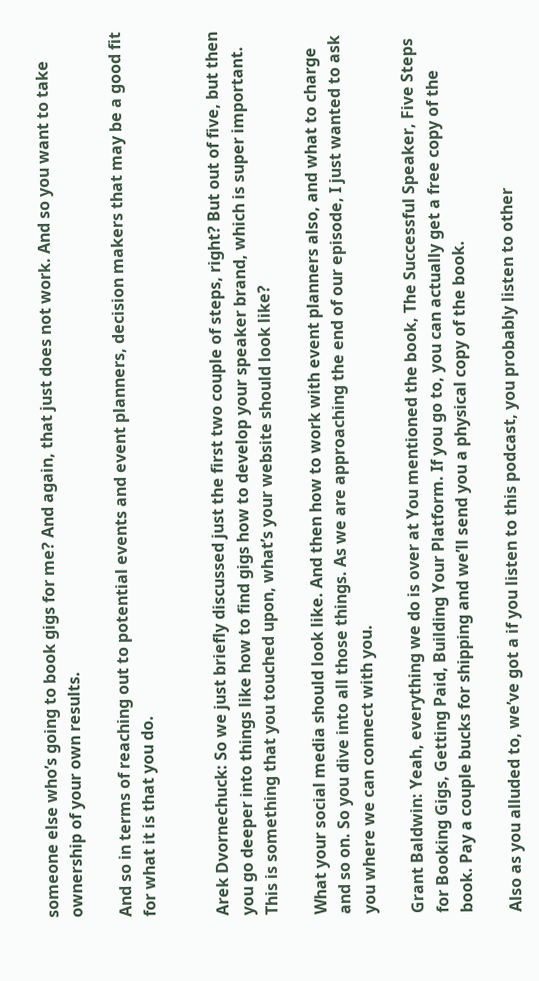someone else who’s going to book gigs for me? And again, that just does not work. And so you want to take ownership of your own results.

And so in terms of reaching out to potential events and event planners, decision makers that may be a good fit for what it is that you do.


Arek Dvornechuck: So we just briefly discussed just the first two couple of steps, right? But out of five, but then you go deeper into things like how to find gigs how to develop your speaker brand, which is super important. This is something that you touched upon, what’s your website should look like?

What your social media should look like. And then how to work with event planners also, and what to charge and so on. So you dive into all those things. As we are approaching the end of our episode, I just wanted to ask you where we can connect with you.

Grant Baldwin: Yeah, everything we do is over at You mentioned the book, The Successful Speaker, Five Steps for Booking Gigs, Getting Paid, Building Your Platform. If you go to, you can actually get a free copy of the book. Pay a couple bucks for shipping and we’ll send you a physical copy of the book.

Also as you alluded to, we’ve got a if you listen to this podcast, you probably listen to other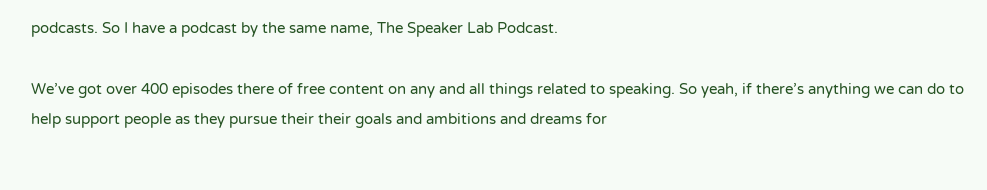podcasts. So I have a podcast by the same name, The Speaker Lab Podcast.

We’ve got over 400 episodes there of free content on any and all things related to speaking. So yeah, if there’s anything we can do to help support people as they pursue their their goals and ambitions and dreams for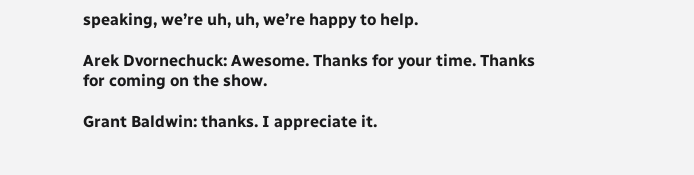speaking, we’re uh, uh, we’re happy to help.

Arek Dvornechuck: Awesome. Thanks for your time. Thanks for coming on the show.

Grant Baldwin: thanks. I appreciate it.